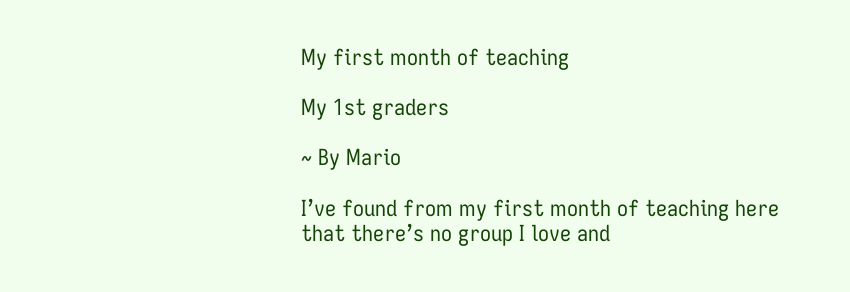My first month of teaching

My 1st graders

~ By Mario

I’ve found from my first month of teaching here that there’s no group I love and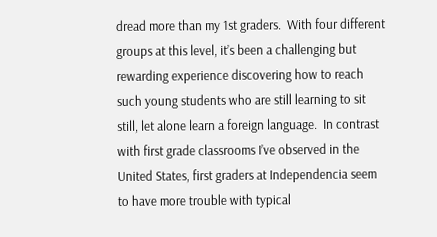dread more than my 1st graders.  With four different groups at this level, it’s been a challenging but rewarding experience discovering how to reach such young students who are still learning to sit still, let alone learn a foreign language.  In contrast with first grade classrooms I’ve observed in the United States, first graders at Independencia seem to have more trouble with typical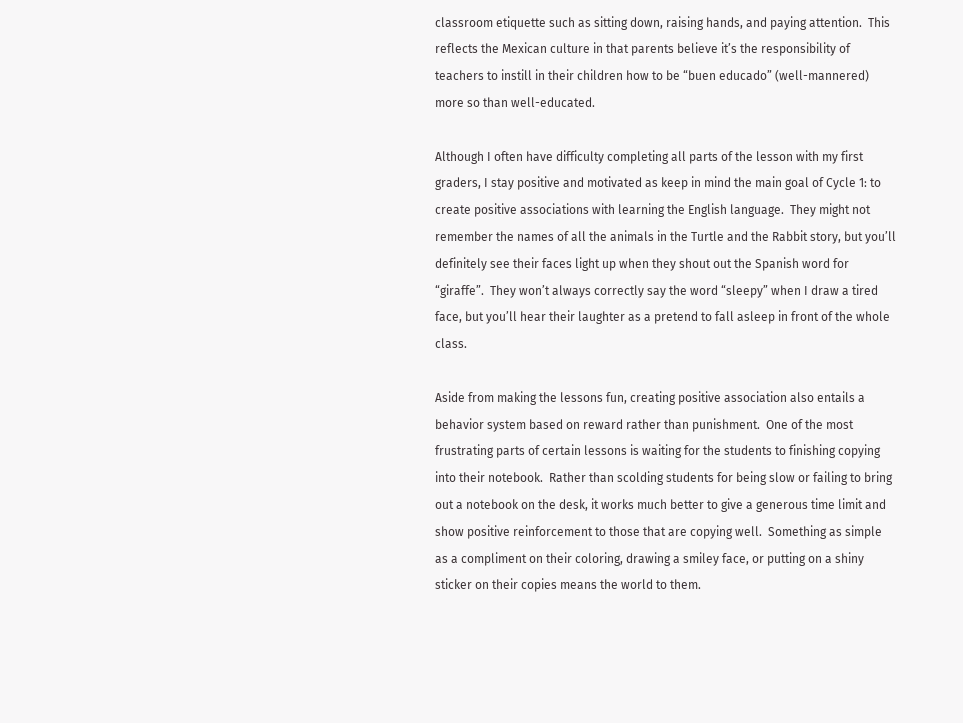classroom etiquette such as sitting down, raising hands, and paying attention.  This reflects the Mexican culture in that parents believe it’s the responsibility of teachers to instill in their children how to be “buen educado” (well-mannered) more so than well-educated.

Although I often have difficulty completing all parts of the lesson with my first graders, I stay positive and motivated as keep in mind the main goal of Cycle 1: to create positive associations with learning the English language.  They might not remember the names of all the animals in the Turtle and the Rabbit story, but you’ll definitely see their faces light up when they shout out the Spanish word for “giraffe”.  They won’t always correctly say the word “sleepy” when I draw a tired face, but you’ll hear their laughter as a pretend to fall asleep in front of the whole class.

Aside from making the lessons fun, creating positive association also entails a  behavior system based on reward rather than punishment.  One of the most frustrating parts of certain lessons is waiting for the students to finishing copying into their notebook.  Rather than scolding students for being slow or failing to bring out a notebook on the desk, it works much better to give a generous time limit and show positive reinforcement to those that are copying well.  Something as simple as a compliment on their coloring, drawing a smiley face, or putting on a shiny sticker on their copies means the world to them.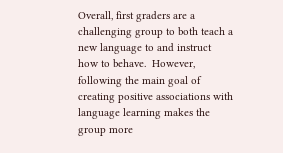Overall, first graders are a challenging group to both teach a new language to and instruct how to behave.  However, following the main goal of creating positive associations with language learning makes the group more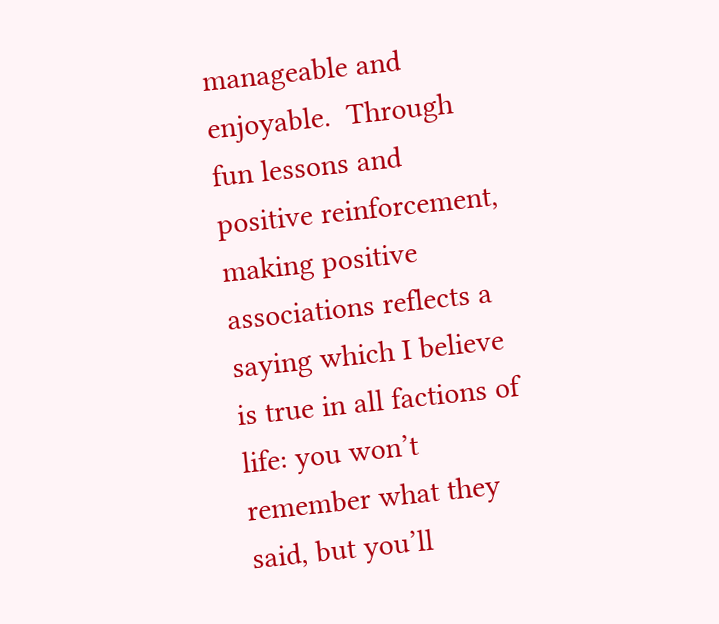manageable and enjoyable.  Through fun lessons and positive reinforcement, making positive associations reflects a saying which I believe is true in all factions of life: you won’t remember what they said, but you’ll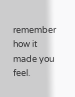remember how it made you feel.